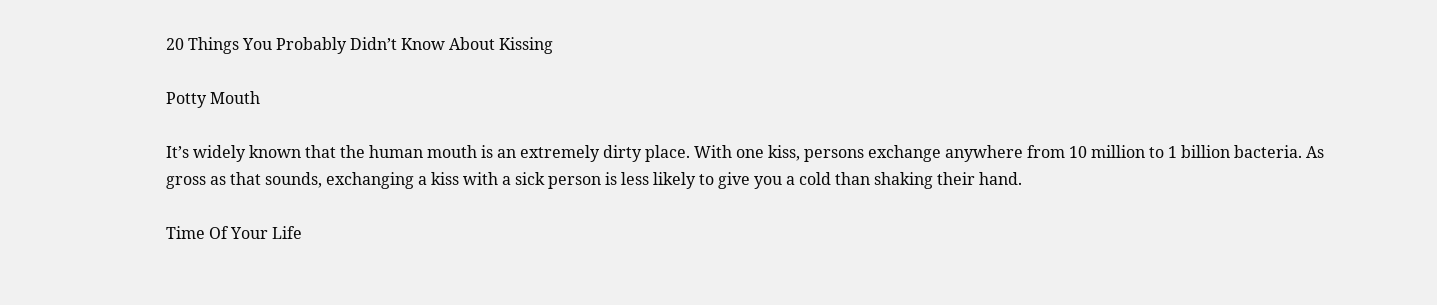20 Things You Probably Didn’t Know About Kissing

Potty Mouth

It’s widely known that the human mouth is an extremely dirty place. With one kiss, persons exchange anywhere from 10 million to 1 billion bacteria. As gross as that sounds, exchanging a kiss with a sick person is less likely to give you a cold than shaking their hand.

Time Of Your Life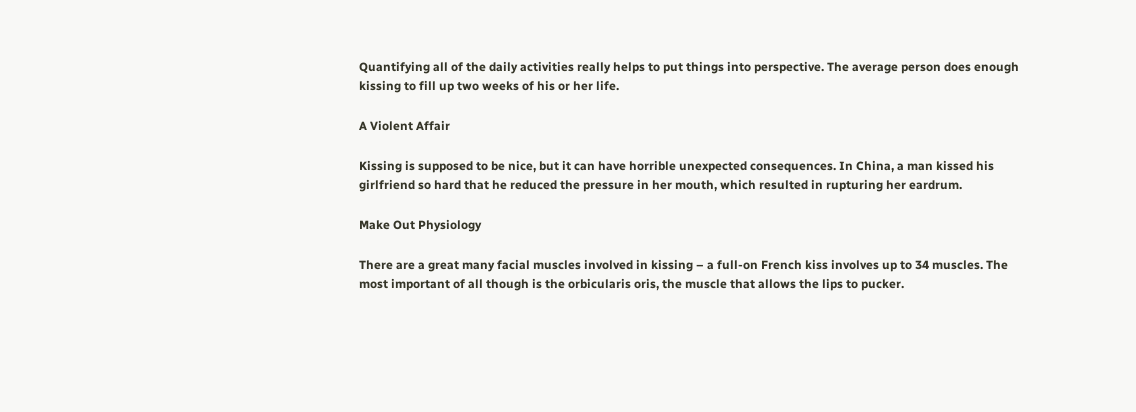Quantifying all of the daily activities really helps to put things into perspective. The average person does enough kissing to fill up two weeks of his or her life.

A Violent Affair

Kissing is supposed to be nice, but it can have horrible unexpected consequences. In China, a man kissed his girlfriend so hard that he reduced the pressure in her mouth, which resulted in rupturing her eardrum.

Make Out Physiology

There are a great many facial muscles involved in kissing – a full-on French kiss involves up to 34 muscles. The most important of all though is the orbicularis oris, the muscle that allows the lips to pucker.